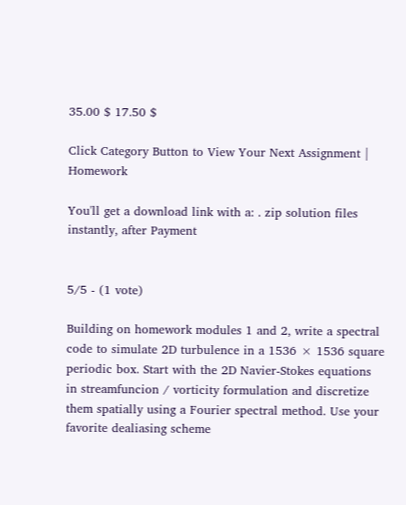35.00 $ 17.50 $

Click Category Button to View Your Next Assignment | Homework

You'll get a download link with a: . zip solution files instantly, after Payment


5/5 - (1 vote)

Building on homework modules 1 and 2, write a spectral code to simulate 2D turbulence in a 1536 × 1536 square periodic box. Start with the 2D Navier-Stokes equations in streamfuncion / vorticity formulation and discretize them spatially using a Fourier spectral method. Use your favorite dealiasing scheme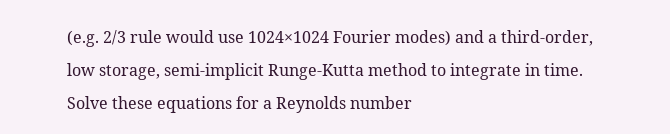(e.g. 2/3 rule would use 1024×1024 Fourier modes) and a third-order, low storage, semi-implicit Runge-Kutta method to integrate in time. Solve these equations for a Reynolds number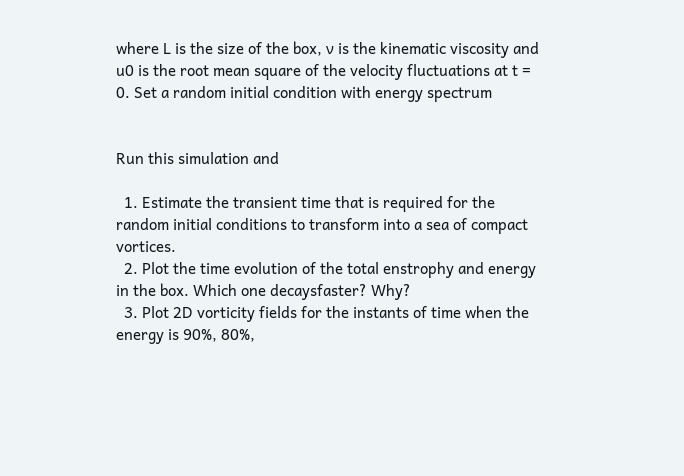where L is the size of the box, ν is the kinematic viscosity and u0 is the root mean square of the velocity fluctuations at t = 0. Set a random initial condition with energy spectrum


Run this simulation and

  1. Estimate the transient time that is required for the random initial conditions to transform into a sea of compact vortices.
  2. Plot the time evolution of the total enstrophy and energy in the box. Which one decaysfaster? Why?
  3. Plot 2D vorticity fields for the instants of time when the energy is 90%, 80%,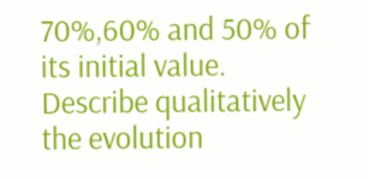70%,60% and 50% of its initial value. Describe qualitatively the evolution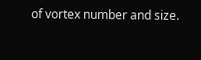of vortex number and size.